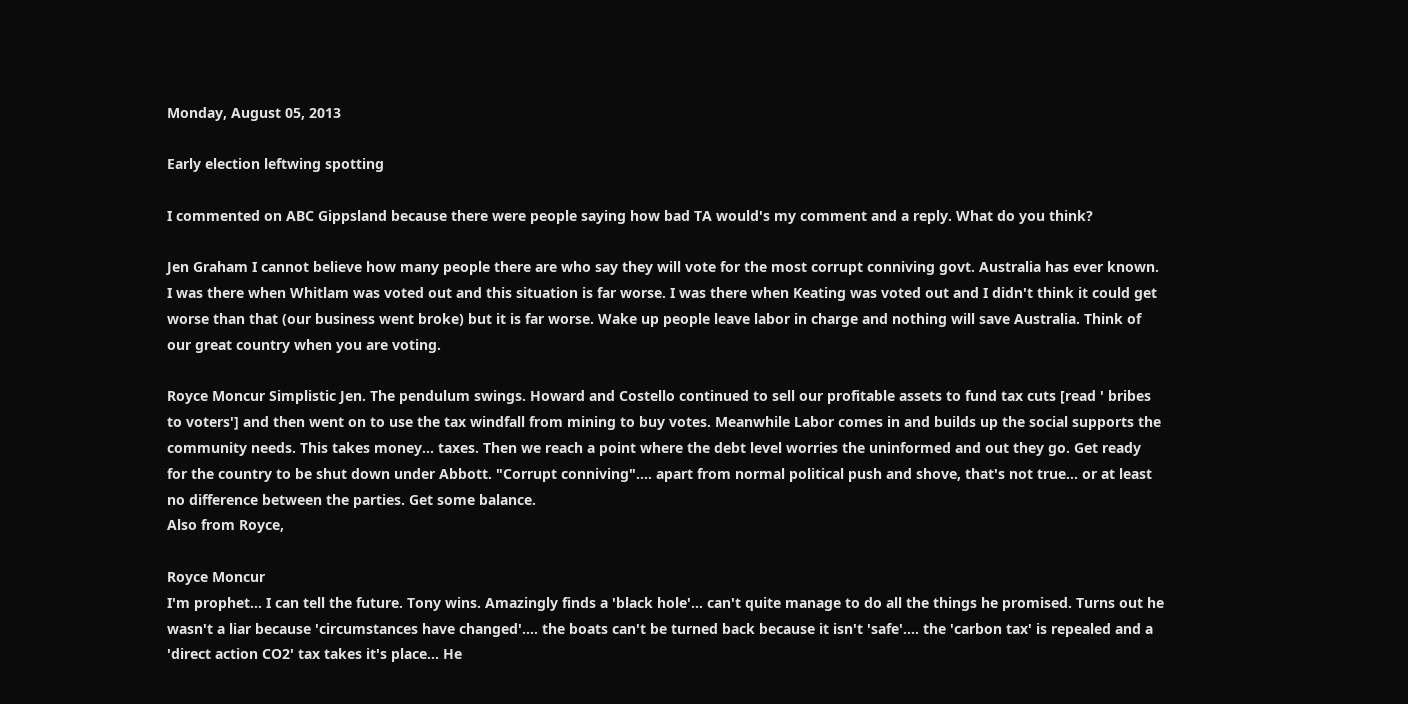Monday, August 05, 2013

Early election leftwing spotting

I commented on ABC Gippsland because there were people saying how bad TA would's my comment and a reply. What do you think?

Jen Graham I cannot believe how many people there are who say they will vote for the most corrupt conniving govt. Australia has ever known. I was there when Whitlam was voted out and this situation is far worse. I was there when Keating was voted out and I didn't think it could get worse than that (our business went broke) but it is far worse. Wake up people leave labor in charge and nothing will save Australia. Think of our great country when you are voting.

Royce Moncur Simplistic Jen. The pendulum swings. Howard and Costello continued to sell our profitable assets to fund tax cuts [read ' bribes to voters'] and then went on to use the tax windfall from mining to buy votes. Meanwhile Labor comes in and builds up the social supports the community needs. This takes money... taxes. Then we reach a point where the debt level worries the uninformed and out they go. Get ready for the country to be shut down under Abbott. "Corrupt conniving".... apart from normal political push and shove, that's not true... or at least no difference between the parties. Get some balance.
Also from Royce,

Royce Moncur
I'm prophet... I can tell the future. Tony wins. Amazingly finds a 'black hole'... can't quite manage to do all the things he promised. Turns out he wasn't a liar because 'circumstances have changed'.... the boats can't be turned back because it isn't 'safe'.... the 'carbon tax' is repealed and a 'direct action CO2' tax takes it's place... He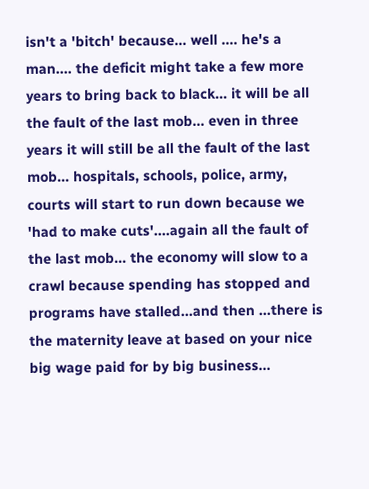isn't a 'bitch' because... well .... he's a man.... the deficit might take a few more years to bring back to black... it will be all the fault of the last mob... even in three years it will still be all the fault of the last mob... hospitals, schools, police, army, courts will start to run down because we 'had to make cuts'....again all the fault of the last mob... the economy will slow to a crawl because spending has stopped and programs have stalled...and then ...there is the maternity leave at based on your nice big wage paid for by big business...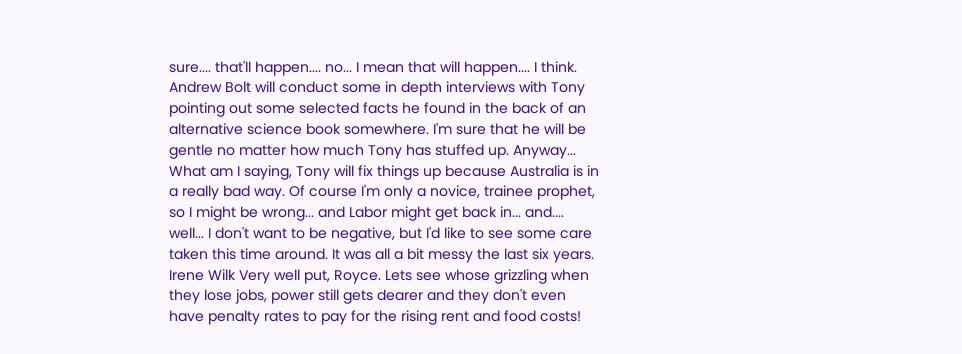sure.... that'll happen.... no... I mean that will happen.... I think. Andrew Bolt will conduct some in depth interviews with Tony pointing out some selected facts he found in the back of an alternative science book somewhere. I'm sure that he will be gentle no matter how much Tony has stuffed up. Anyway... What am I saying, Tony will fix things up because Australia is in a really bad way. Of course I'm only a novice, trainee prophet, so I might be wrong... and Labor might get back in... and.... well... I don't want to be negative, but I'd like to see some care taken this time around. It was all a bit messy the last six years.
Irene Wilk Very well put, Royce. Lets see whose grizzling when they lose jobs, power still gets dearer and they don't even have penalty rates to pay for the rising rent and food costs!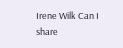Irene Wilk Can I share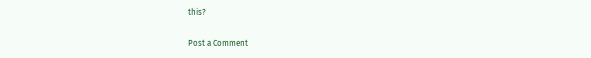this?

Post a Comment